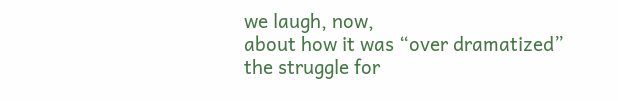we laugh, now,
about how it was “over dramatized”
the struggle for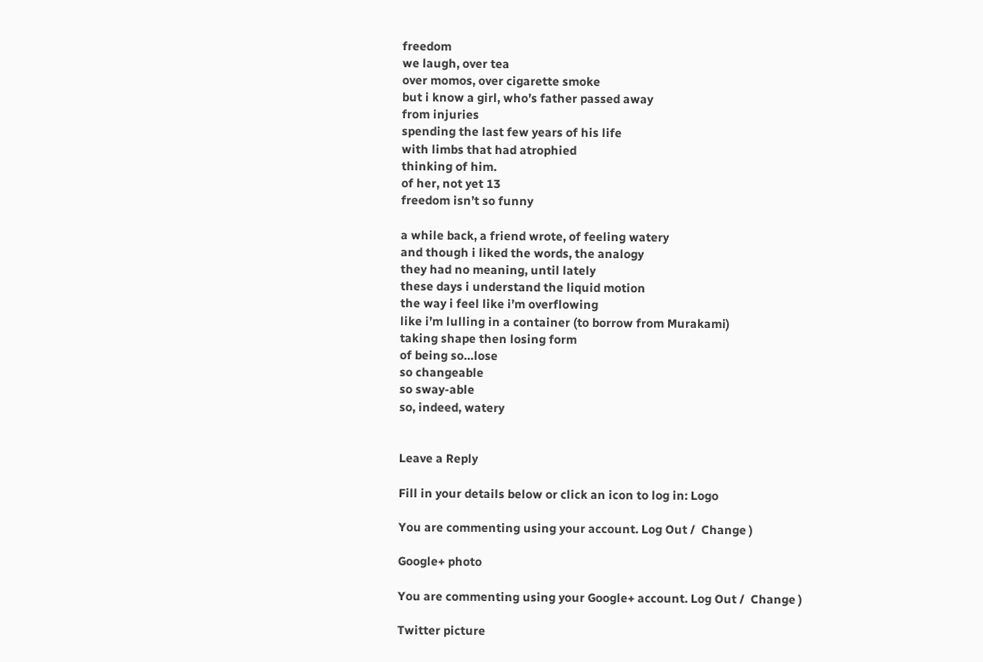freedom
we laugh, over tea
over momos, over cigarette smoke
but i know a girl, who’s father passed away
from injuries
spending the last few years of his life
with limbs that had atrophied
thinking of him.
of her, not yet 13
freedom isn’t so funny

a while back, a friend wrote, of feeling watery
and though i liked the words, the analogy
they had no meaning, until lately
these days i understand the liquid motion
the way i feel like i’m overflowing
like i’m lulling in a container (to borrow from Murakami)
taking shape then losing form
of being so…lose
so changeable
so sway-able
so, indeed, watery


Leave a Reply

Fill in your details below or click an icon to log in: Logo

You are commenting using your account. Log Out /  Change )

Google+ photo

You are commenting using your Google+ account. Log Out /  Change )

Twitter picture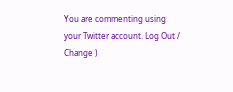You are commenting using your Twitter account. Log Out /  Change )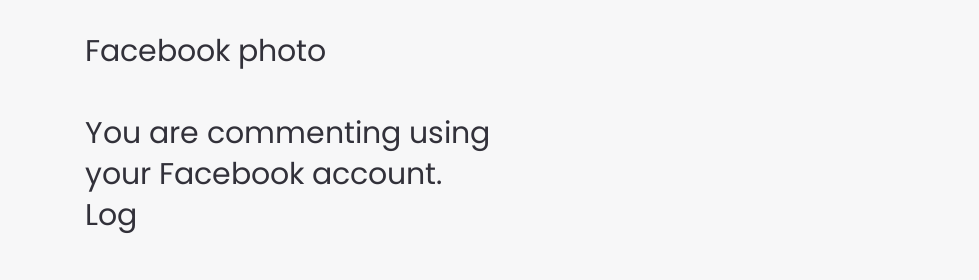Facebook photo

You are commenting using your Facebook account. Log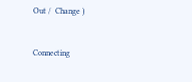Out /  Change )


Connecting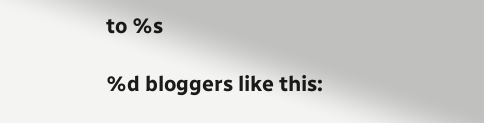to %s

%d bloggers like this: